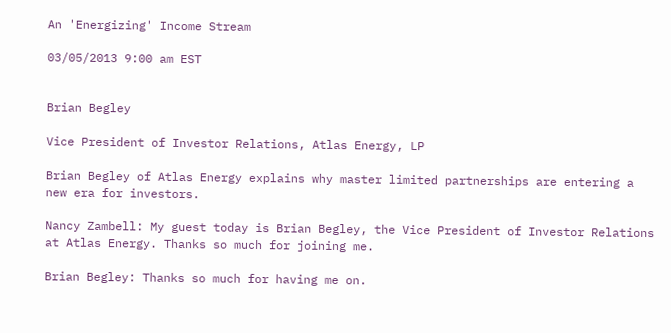An 'Energizing' Income Stream

03/05/2013 9:00 am EST


Brian Begley

Vice President of Investor Relations, Atlas Energy, LP

Brian Begley of Atlas Energy explains why master limited partnerships are entering a new era for investors.

Nancy Zambell: My guest today is Brian Begley, the Vice President of Investor Relations at Atlas Energy. Thanks so much for joining me.

Brian Begley: Thanks so much for having me on.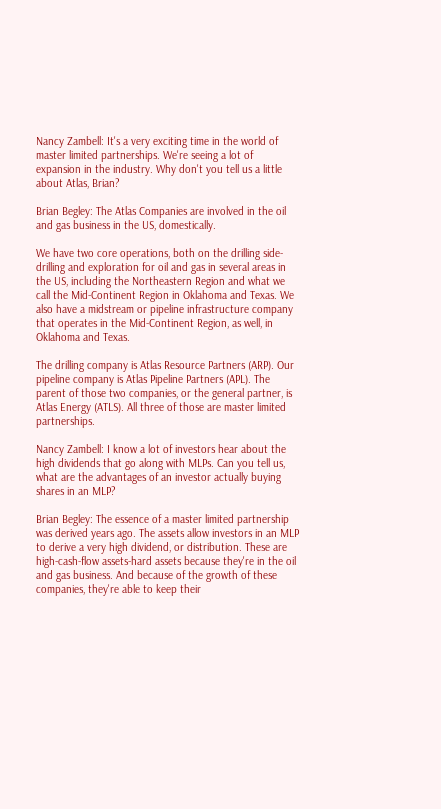Nancy Zambell: It's a very exciting time in the world of master limited partnerships. We're seeing a lot of expansion in the industry. Why don't you tell us a little about Atlas, Brian?

Brian Begley: The Atlas Companies are involved in the oil and gas business in the US, domestically.

We have two core operations, both on the drilling side-drilling and exploration for oil and gas in several areas in the US, including the Northeastern Region and what we call the Mid-Continent Region in Oklahoma and Texas. We also have a midstream or pipeline infrastructure company that operates in the Mid-Continent Region, as well, in Oklahoma and Texas.

The drilling company is Atlas Resource Partners (ARP). Our pipeline company is Atlas Pipeline Partners (APL). The parent of those two companies, or the general partner, is Atlas Energy (ATLS). All three of those are master limited partnerships.

Nancy Zambell: I know a lot of investors hear about the high dividends that go along with MLPs. Can you tell us, what are the advantages of an investor actually buying shares in an MLP?

Brian Begley: The essence of a master limited partnership was derived years ago. The assets allow investors in an MLP to derive a very high dividend, or distribution. These are high-cash-flow assets-hard assets because they're in the oil and gas business. And because of the growth of these companies, they're able to keep their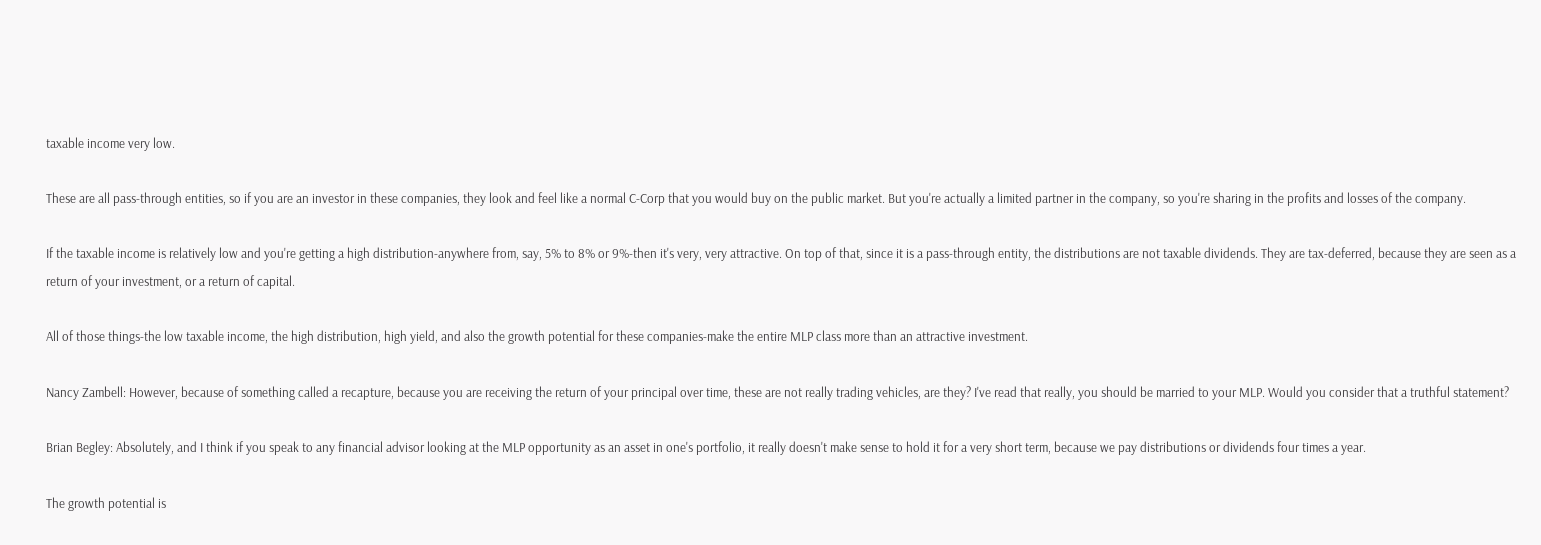taxable income very low.

These are all pass-through entities, so if you are an investor in these companies, they look and feel like a normal C-Corp that you would buy on the public market. But you're actually a limited partner in the company, so you're sharing in the profits and losses of the company.

If the taxable income is relatively low and you're getting a high distribution-anywhere from, say, 5% to 8% or 9%-then it's very, very attractive. On top of that, since it is a pass-through entity, the distributions are not taxable dividends. They are tax-deferred, because they are seen as a return of your investment, or a return of capital.

All of those things-the low taxable income, the high distribution, high yield, and also the growth potential for these companies-make the entire MLP class more than an attractive investment.

Nancy Zambell: However, because of something called a recapture, because you are receiving the return of your principal over time, these are not really trading vehicles, are they? I've read that really, you should be married to your MLP. Would you consider that a truthful statement?

Brian Begley: Absolutely, and I think if you speak to any financial advisor looking at the MLP opportunity as an asset in one's portfolio, it really doesn't make sense to hold it for a very short term, because we pay distributions or dividends four times a year.

The growth potential is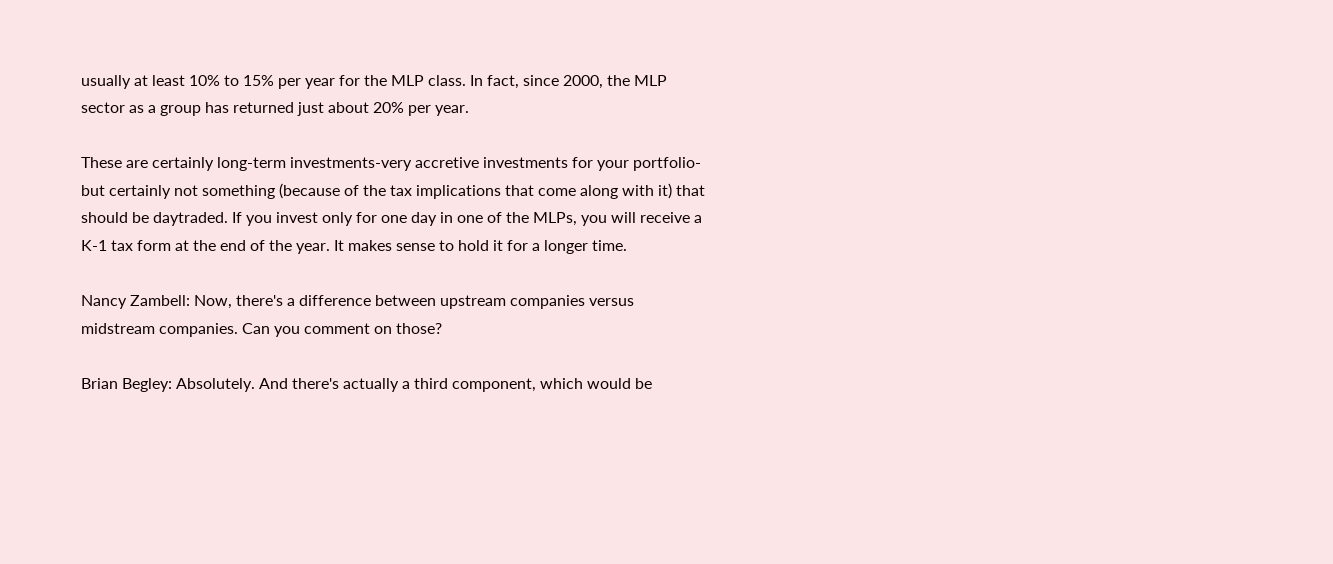usually at least 10% to 15% per year for the MLP class. In fact, since 2000, the MLP sector as a group has returned just about 20% per year.

These are certainly long-term investments-very accretive investments for your portfolio-but certainly not something (because of the tax implications that come along with it) that should be daytraded. If you invest only for one day in one of the MLPs, you will receive a K-1 tax form at the end of the year. It makes sense to hold it for a longer time.

Nancy Zambell: Now, there's a difference between upstream companies versus midstream companies. Can you comment on those?

Brian Begley: Absolutely. And there's actually a third component, which would be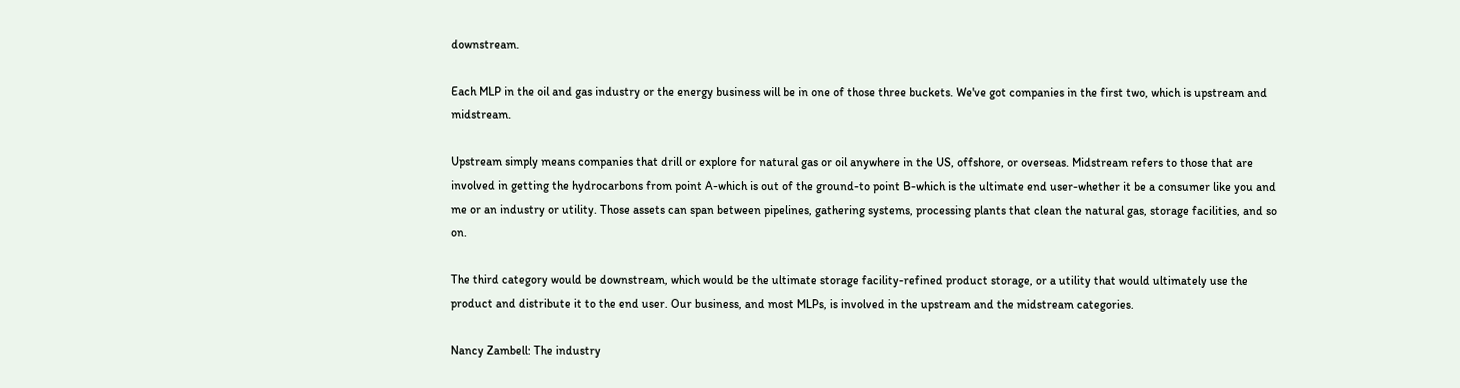downstream.

Each MLP in the oil and gas industry or the energy business will be in one of those three buckets. We've got companies in the first two, which is upstream and midstream.

Upstream simply means companies that drill or explore for natural gas or oil anywhere in the US, offshore, or overseas. Midstream refers to those that are involved in getting the hydrocarbons from point A-which is out of the ground-to point B-which is the ultimate end user-whether it be a consumer like you and me or an industry or utility. Those assets can span between pipelines, gathering systems, processing plants that clean the natural gas, storage facilities, and so on.

The third category would be downstream, which would be the ultimate storage facility-refined product storage, or a utility that would ultimately use the product and distribute it to the end user. Our business, and most MLPs, is involved in the upstream and the midstream categories.

Nancy Zambell: The industry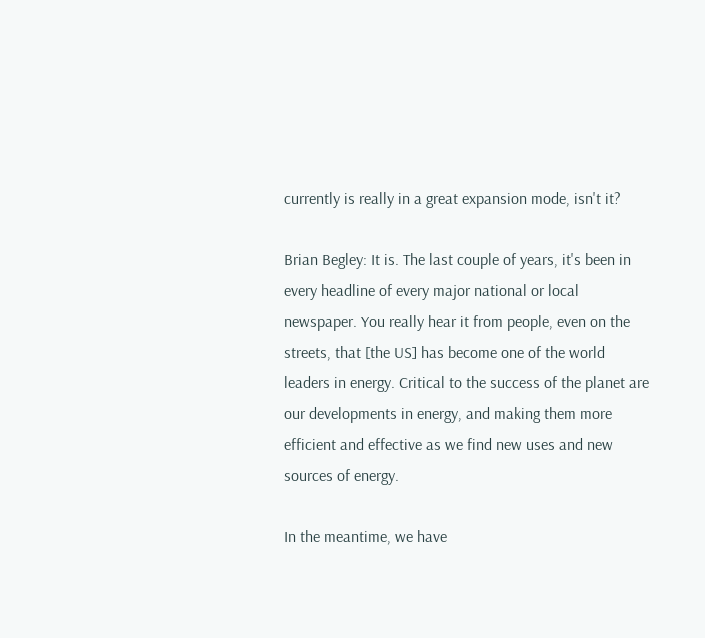currently is really in a great expansion mode, isn't it?

Brian Begley: It is. The last couple of years, it's been in every headline of every major national or local newspaper. You really hear it from people, even on the streets, that [the US] has become one of the world leaders in energy. Critical to the success of the planet are our developments in energy, and making them more efficient and effective as we find new uses and new sources of energy.

In the meantime, we have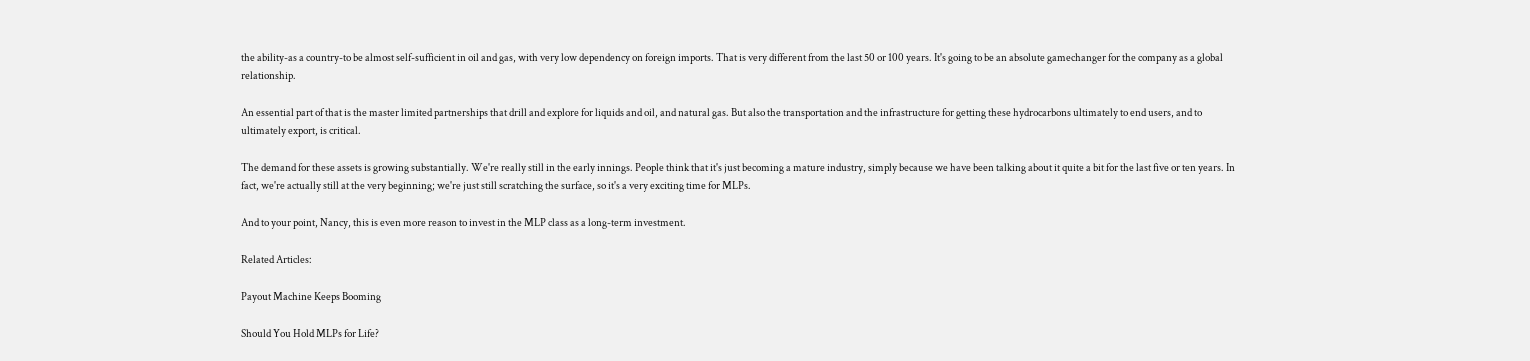the ability-as a country-to be almost self-sufficient in oil and gas, with very low dependency on foreign imports. That is very different from the last 50 or 100 years. It's going to be an absolute gamechanger for the company as a global relationship.

An essential part of that is the master limited partnerships that drill and explore for liquids and oil, and natural gas. But also the transportation and the infrastructure for getting these hydrocarbons ultimately to end users, and to ultimately export, is critical.

The demand for these assets is growing substantially. We're really still in the early innings. People think that it's just becoming a mature industry, simply because we have been talking about it quite a bit for the last five or ten years. In fact, we're actually still at the very beginning; we're just still scratching the surface, so it's a very exciting time for MLPs.

And to your point, Nancy, this is even more reason to invest in the MLP class as a long-term investment.

Related Articles:

Payout Machine Keeps Booming

Should You Hold MLPs for Life?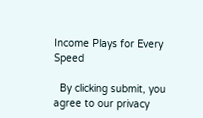Income Plays for Every Speed

  By clicking submit, you agree to our privacy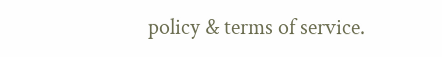policy & terms of service.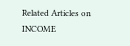Related Articles on INCOME